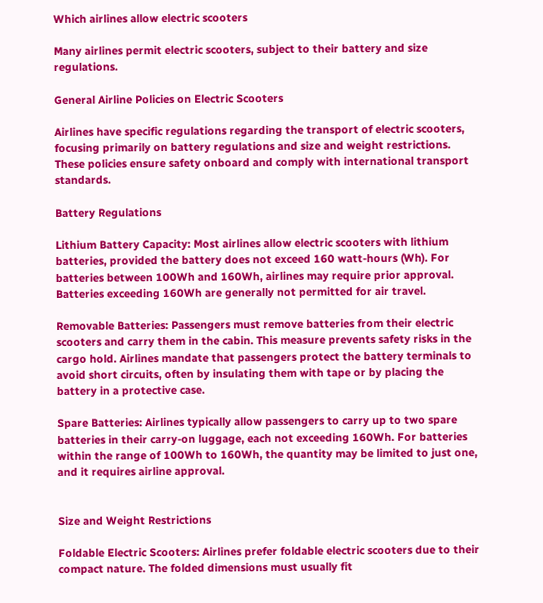Which airlines allow electric scooters

Many airlines permit electric scooters, subject to their battery and size regulations.

General Airline Policies on Electric Scooters

Airlines have specific regulations regarding the transport of electric scooters, focusing primarily on battery regulations and size and weight restrictions. These policies ensure safety onboard and comply with international transport standards.

Battery Regulations

Lithium Battery Capacity: Most airlines allow electric scooters with lithium batteries, provided the battery does not exceed 160 watt-hours (Wh). For batteries between 100Wh and 160Wh, airlines may require prior approval. Batteries exceeding 160Wh are generally not permitted for air travel.

Removable Batteries: Passengers must remove batteries from their electric scooters and carry them in the cabin. This measure prevents safety risks in the cargo hold. Airlines mandate that passengers protect the battery terminals to avoid short circuits, often by insulating them with tape or by placing the battery in a protective case.

Spare Batteries: Airlines typically allow passengers to carry up to two spare batteries in their carry-on luggage, each not exceeding 160Wh. For batteries within the range of 100Wh to 160Wh, the quantity may be limited to just one, and it requires airline approval.


Size and Weight Restrictions

Foldable Electric Scooters: Airlines prefer foldable electric scooters due to their compact nature. The folded dimensions must usually fit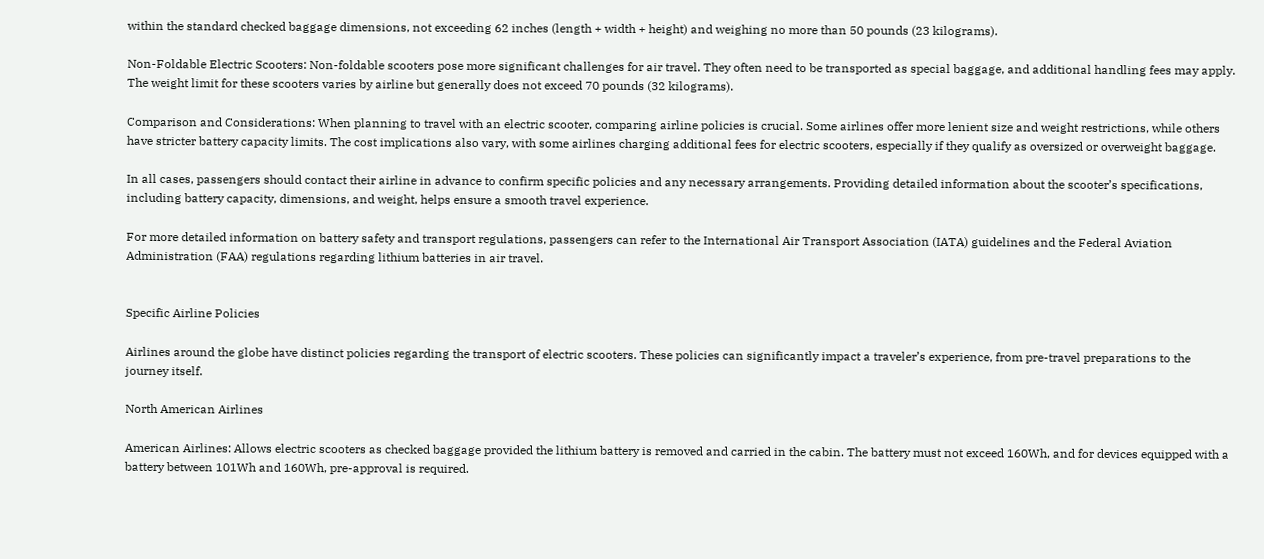within the standard checked baggage dimensions, not exceeding 62 inches (length + width + height) and weighing no more than 50 pounds (23 kilograms).

Non-Foldable Electric Scooters: Non-foldable scooters pose more significant challenges for air travel. They often need to be transported as special baggage, and additional handling fees may apply. The weight limit for these scooters varies by airline but generally does not exceed 70 pounds (32 kilograms).

Comparison and Considerations: When planning to travel with an electric scooter, comparing airline policies is crucial. Some airlines offer more lenient size and weight restrictions, while others have stricter battery capacity limits. The cost implications also vary, with some airlines charging additional fees for electric scooters, especially if they qualify as oversized or overweight baggage.

In all cases, passengers should contact their airline in advance to confirm specific policies and any necessary arrangements. Providing detailed information about the scooter’s specifications, including battery capacity, dimensions, and weight, helps ensure a smooth travel experience.

For more detailed information on battery safety and transport regulations, passengers can refer to the International Air Transport Association (IATA) guidelines and the Federal Aviation Administration (FAA) regulations regarding lithium batteries in air travel.


Specific Airline Policies

Airlines around the globe have distinct policies regarding the transport of electric scooters. These policies can significantly impact a traveler’s experience, from pre-travel preparations to the journey itself.

North American Airlines

American Airlines: Allows electric scooters as checked baggage provided the lithium battery is removed and carried in the cabin. The battery must not exceed 160Wh, and for devices equipped with a battery between 101Wh and 160Wh, pre-approval is required.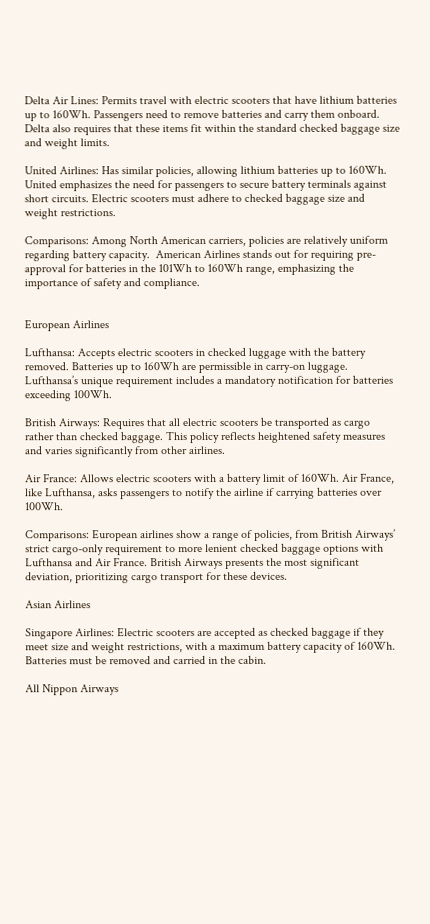Delta Air Lines: Permits travel with electric scooters that have lithium batteries up to 160Wh. Passengers need to remove batteries and carry them onboard. Delta also requires that these items fit within the standard checked baggage size and weight limits.

United Airlines: Has similar policies, allowing lithium batteries up to 160Wh. United emphasizes the need for passengers to secure battery terminals against short circuits. Electric scooters must adhere to checked baggage size and weight restrictions.

Comparisons: Among North American carriers, policies are relatively uniform regarding battery capacity.  American Airlines stands out for requiring pre-approval for batteries in the 101Wh to 160Wh range, emphasizing the importance of safety and compliance.


European Airlines

Lufthansa: Accepts electric scooters in checked luggage with the battery removed. Batteries up to 160Wh are permissible in carry-on luggage. Lufthansa’s unique requirement includes a mandatory notification for batteries exceeding 100Wh.

British Airways: Requires that all electric scooters be transported as cargo rather than checked baggage. This policy reflects heightened safety measures and varies significantly from other airlines.

Air France: Allows electric scooters with a battery limit of 160Wh. Air France, like Lufthansa, asks passengers to notify the airline if carrying batteries over 100Wh.

Comparisons: European airlines show a range of policies, from British Airways’ strict cargo-only requirement to more lenient checked baggage options with Lufthansa and Air France. British Airways presents the most significant deviation, prioritizing cargo transport for these devices.

Asian Airlines

Singapore Airlines: Electric scooters are accepted as checked baggage if they meet size and weight restrictions, with a maximum battery capacity of 160Wh. Batteries must be removed and carried in the cabin.

All Nippon Airways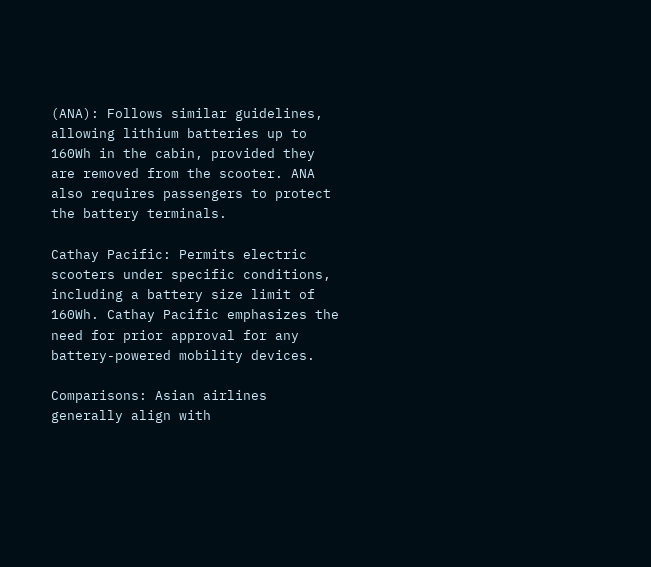(ANA): Follows similar guidelines, allowing lithium batteries up to 160Wh in the cabin, provided they are removed from the scooter. ANA also requires passengers to protect the battery terminals.

Cathay Pacific: Permits electric scooters under specific conditions, including a battery size limit of 160Wh. Cathay Pacific emphasizes the need for prior approval for any battery-powered mobility devices.

Comparisons: Asian airlines generally align with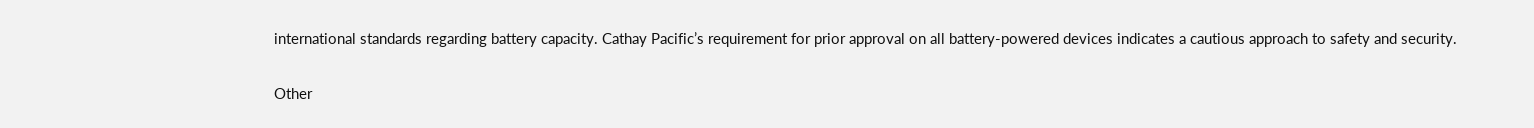international standards regarding battery capacity. Cathay Pacific’s requirement for prior approval on all battery-powered devices indicates a cautious approach to safety and security.

Other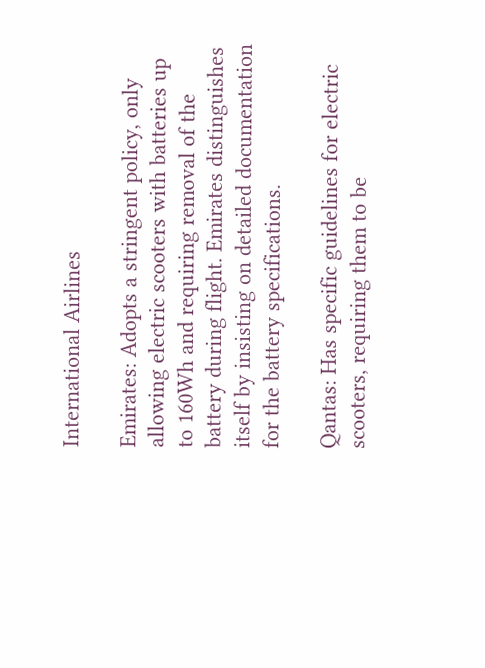International Airlines

Emirates: Adopts a stringent policy, only allowing electric scooters with batteries up to 160Wh and requiring removal of the battery during flight. Emirates distinguishes itself by insisting on detailed documentation for the battery specifications.

Qantas: Has specific guidelines for electric scooters, requiring them to be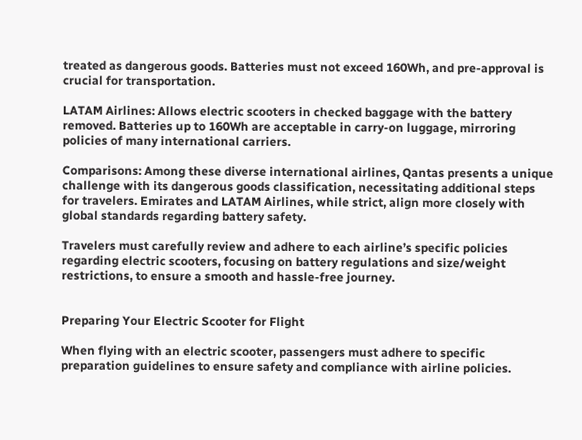treated as dangerous goods. Batteries must not exceed 160Wh, and pre-approval is crucial for transportation.

LATAM Airlines: Allows electric scooters in checked baggage with the battery removed. Batteries up to 160Wh are acceptable in carry-on luggage, mirroring policies of many international carriers.

Comparisons: Among these diverse international airlines, Qantas presents a unique challenge with its dangerous goods classification, necessitating additional steps for travelers. Emirates and LATAM Airlines, while strict, align more closely with global standards regarding battery safety.

Travelers must carefully review and adhere to each airline’s specific policies regarding electric scooters, focusing on battery regulations and size/weight restrictions, to ensure a smooth and hassle-free journey.


Preparing Your Electric Scooter for Flight

When flying with an electric scooter, passengers must adhere to specific preparation guidelines to ensure safety and compliance with airline policies.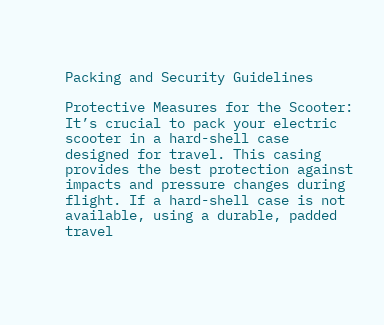Packing and Security Guidelines

Protective Measures for the Scooter: It’s crucial to pack your electric scooter in a hard-shell case designed for travel. This casing provides the best protection against impacts and pressure changes during flight. If a hard-shell case is not available, using a durable, padded travel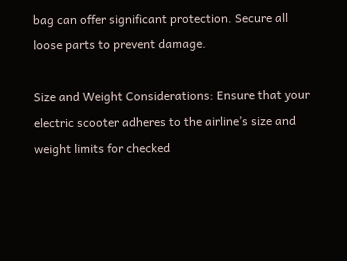bag can offer significant protection. Secure all loose parts to prevent damage.

Size and Weight Considerations: Ensure that your electric scooter adheres to the airline’s size and weight limits for checked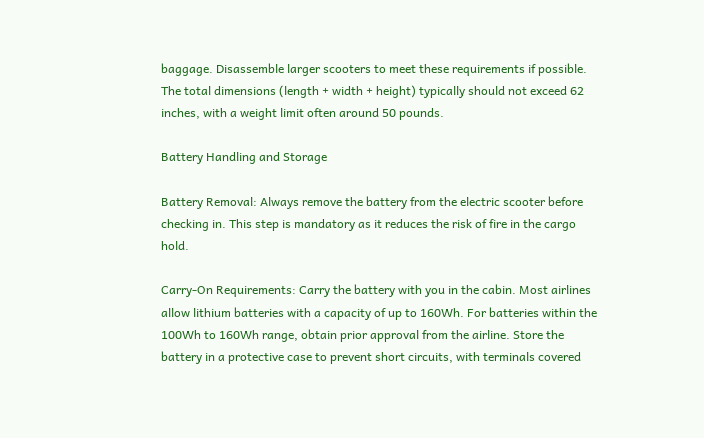baggage. Disassemble larger scooters to meet these requirements if possible. The total dimensions (length + width + height) typically should not exceed 62 inches, with a weight limit often around 50 pounds.

Battery Handling and Storage

Battery Removal: Always remove the battery from the electric scooter before checking in. This step is mandatory as it reduces the risk of fire in the cargo hold.

Carry-On Requirements: Carry the battery with you in the cabin. Most airlines allow lithium batteries with a capacity of up to 160Wh. For batteries within the 100Wh to 160Wh range, obtain prior approval from the airline. Store the battery in a protective case to prevent short circuits, with terminals covered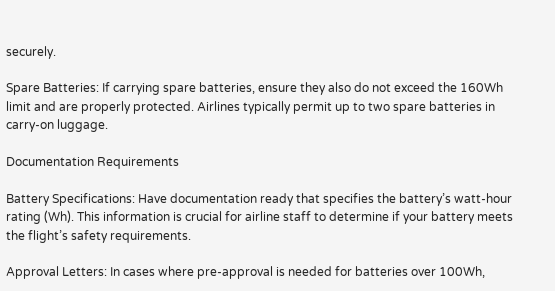securely.

Spare Batteries: If carrying spare batteries, ensure they also do not exceed the 160Wh limit and are properly protected. Airlines typically permit up to two spare batteries in carry-on luggage.

Documentation Requirements

Battery Specifications: Have documentation ready that specifies the battery’s watt-hour rating (Wh). This information is crucial for airline staff to determine if your battery meets the flight’s safety requirements.

Approval Letters: In cases where pre-approval is needed for batteries over 100Wh,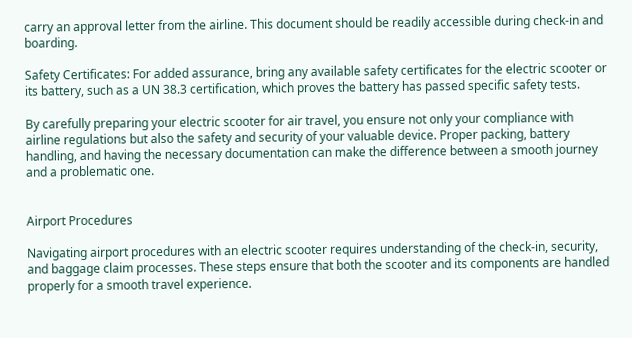carry an approval letter from the airline. This document should be readily accessible during check-in and boarding.

Safety Certificates: For added assurance, bring any available safety certificates for the electric scooter or its battery, such as a UN 38.3 certification, which proves the battery has passed specific safety tests.

By carefully preparing your electric scooter for air travel, you ensure not only your compliance with airline regulations but also the safety and security of your valuable device. Proper packing, battery handling, and having the necessary documentation can make the difference between a smooth journey and a problematic one.


Airport Procedures

Navigating airport procedures with an electric scooter requires understanding of the check-in, security, and baggage claim processes. These steps ensure that both the scooter and its components are handled properly for a smooth travel experience.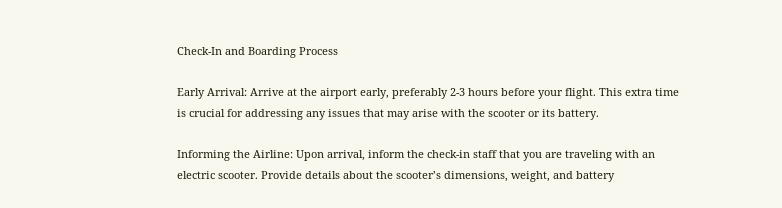Check-In and Boarding Process

Early Arrival: Arrive at the airport early, preferably 2-3 hours before your flight. This extra time is crucial for addressing any issues that may arise with the scooter or its battery.

Informing the Airline: Upon arrival, inform the check-in staff that you are traveling with an electric scooter. Provide details about the scooter’s dimensions, weight, and battery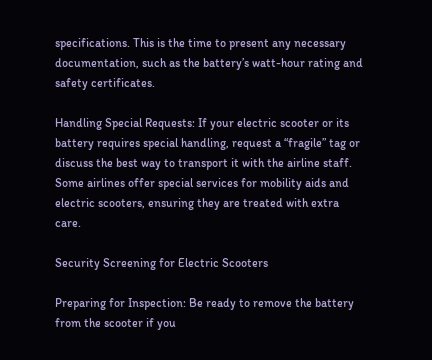specifications. This is the time to present any necessary documentation, such as the battery’s watt-hour rating and safety certificates.

Handling Special Requests: If your electric scooter or its battery requires special handling, request a “fragile” tag or discuss the best way to transport it with the airline staff. Some airlines offer special services for mobility aids and electric scooters, ensuring they are treated with extra care.

Security Screening for Electric Scooters

Preparing for Inspection: Be ready to remove the battery from the scooter if you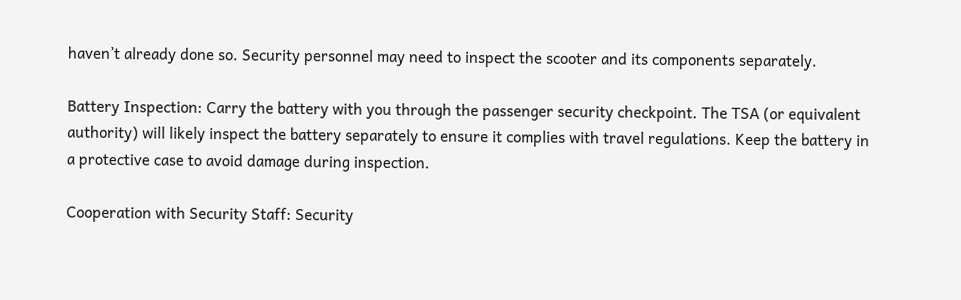haven’t already done so. Security personnel may need to inspect the scooter and its components separately.

Battery Inspection: Carry the battery with you through the passenger security checkpoint. The TSA (or equivalent authority) will likely inspect the battery separately to ensure it complies with travel regulations. Keep the battery in a protective case to avoid damage during inspection.

Cooperation with Security Staff: Security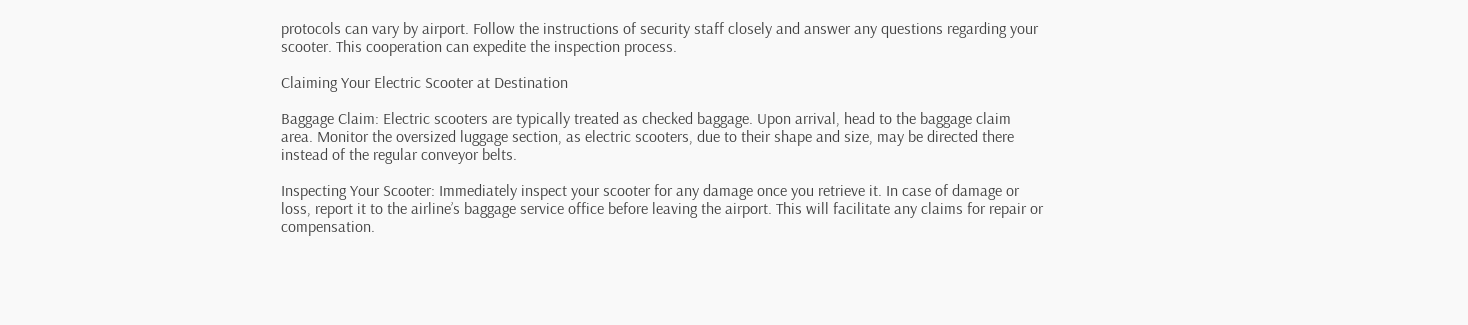protocols can vary by airport. Follow the instructions of security staff closely and answer any questions regarding your scooter. This cooperation can expedite the inspection process.

Claiming Your Electric Scooter at Destination

Baggage Claim: Electric scooters are typically treated as checked baggage. Upon arrival, head to the baggage claim area. Monitor the oversized luggage section, as electric scooters, due to their shape and size, may be directed there instead of the regular conveyor belts.

Inspecting Your Scooter: Immediately inspect your scooter for any damage once you retrieve it. In case of damage or loss, report it to the airline’s baggage service office before leaving the airport. This will facilitate any claims for repair or compensation.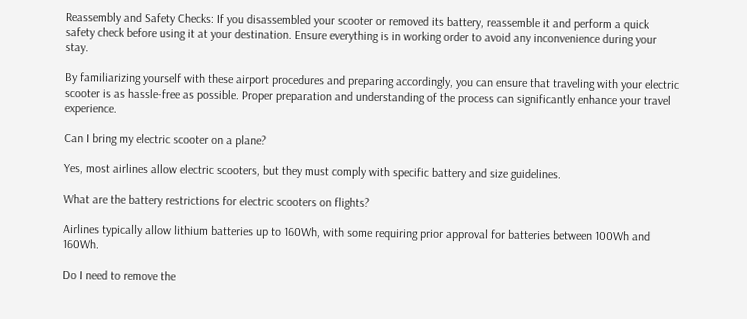Reassembly and Safety Checks: If you disassembled your scooter or removed its battery, reassemble it and perform a quick safety check before using it at your destination. Ensure everything is in working order to avoid any inconvenience during your stay.

By familiarizing yourself with these airport procedures and preparing accordingly, you can ensure that traveling with your electric scooter is as hassle-free as possible. Proper preparation and understanding of the process can significantly enhance your travel experience.

Can I bring my electric scooter on a plane?

Yes, most airlines allow electric scooters, but they must comply with specific battery and size guidelines.

What are the battery restrictions for electric scooters on flights?

Airlines typically allow lithium batteries up to 160Wh, with some requiring prior approval for batteries between 100Wh and 160Wh.

Do I need to remove the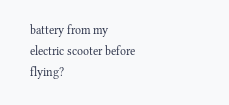battery from my electric scooter before flying?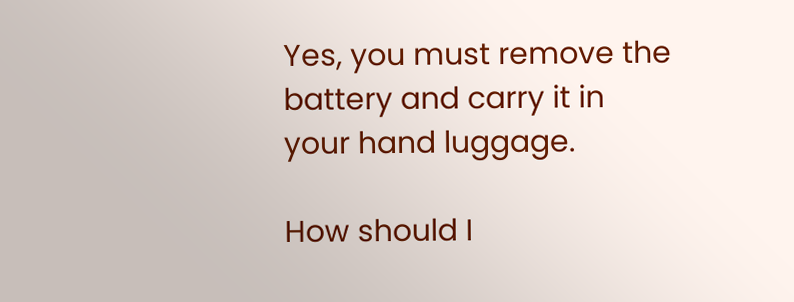Yes, you must remove the battery and carry it in your hand luggage.

How should I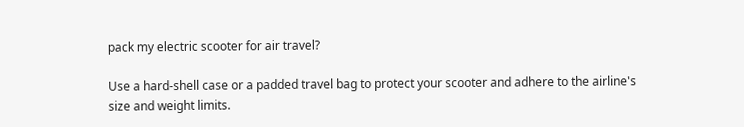pack my electric scooter for air travel?

Use a hard-shell case or a padded travel bag to protect your scooter and adhere to the airline's size and weight limits.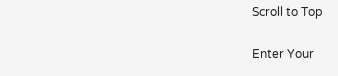Scroll to Top

Enter Your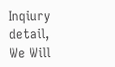Inqiury detail, We Will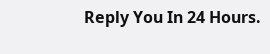Reply You In 24 Hours.